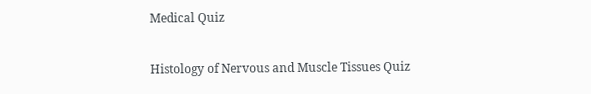Medical Quiz

Histology of Nervous and Muscle Tissues Quiz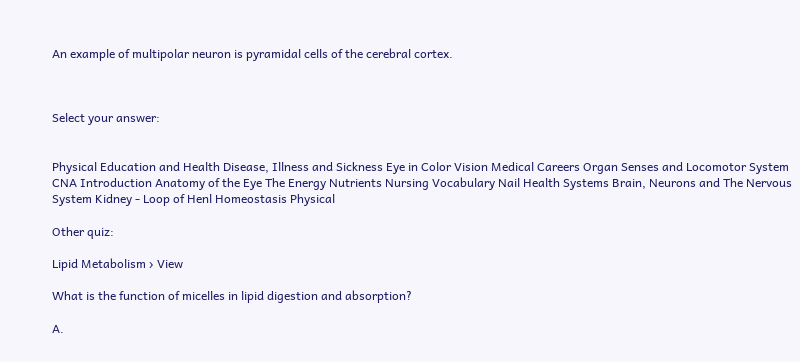An example of multipolar neuron is pyramidal cells of the cerebral cortex.



Select your answer:


Physical Education and Health Disease, Illness and Sickness Eye in Color Vision Medical Careers Organ Senses and Locomotor System CNA Introduction Anatomy of the Eye The Energy Nutrients Nursing Vocabulary Nail Health Systems Brain, Neurons and The Nervous System Kidney - Loop of Henl Homeostasis Physical

Other quiz:

Lipid Metabolism › View

What is the function of micelles in lipid digestion and absorption?

A.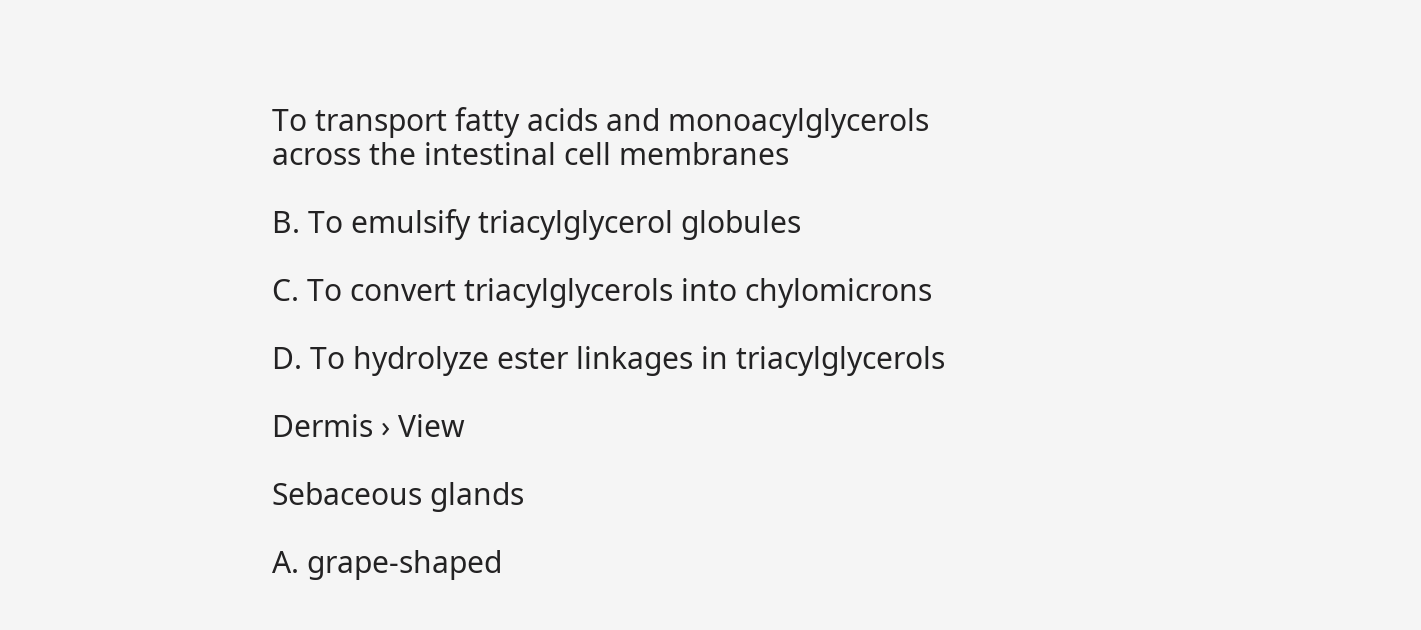To transport fatty acids and monoacylglycerols across the intestinal cell membranes

B. To emulsify triacylglycerol globules

C. To convert triacylglycerols into chylomicrons

D. To hydrolyze ester linkages in triacylglycerols

Dermis › View

Sebaceous glands

A. grape-shaped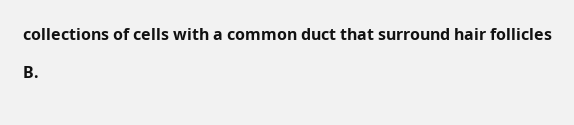collections of cells with a common duct that surround hair follicles

B.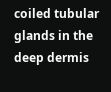coiled tubular glands in the deep dermis